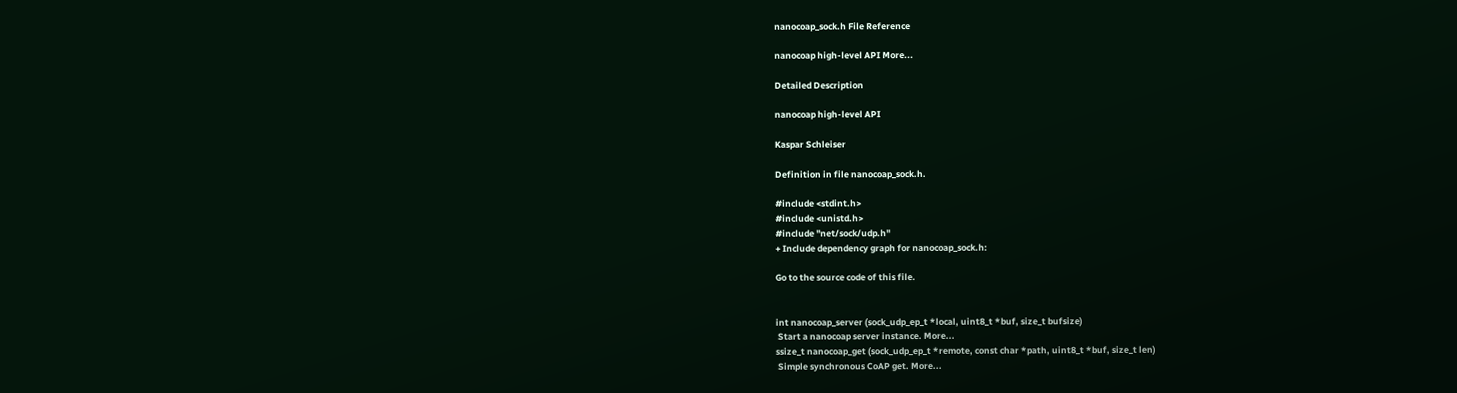nanocoap_sock.h File Reference

nanocoap high-level API More...

Detailed Description

nanocoap high-level API

Kaspar Schleiser

Definition in file nanocoap_sock.h.

#include <stdint.h>
#include <unistd.h>
#include "net/sock/udp.h"
+ Include dependency graph for nanocoap_sock.h:

Go to the source code of this file.


int nanocoap_server (sock_udp_ep_t *local, uint8_t *buf, size_t bufsize)
 Start a nanocoap server instance. More...
ssize_t nanocoap_get (sock_udp_ep_t *remote, const char *path, uint8_t *buf, size_t len)
 Simple synchronous CoAP get. More...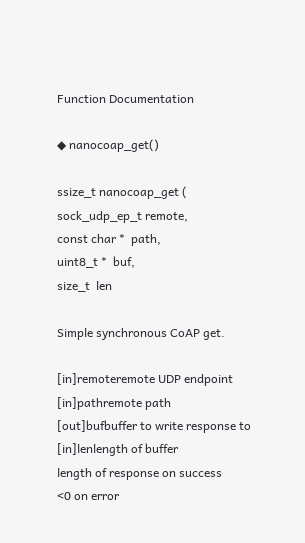Function Documentation

◆ nanocoap_get()

ssize_t nanocoap_get ( sock_udp_ep_t remote,
const char *  path,
uint8_t *  buf,
size_t  len

Simple synchronous CoAP get.

[in]remoteremote UDP endpoint
[in]pathremote path
[out]bufbuffer to write response to
[in]lenlength of buffer
length of response on success
<0 on error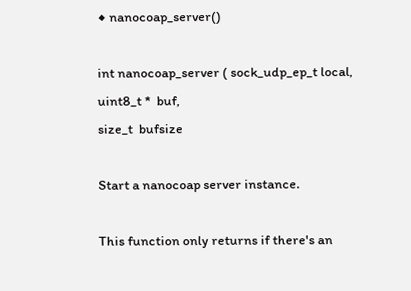◆ nanocoap_server()

int nanocoap_server ( sock_udp_ep_t local,
uint8_t *  buf,
size_t  bufsize

Start a nanocoap server instance.

This function only returns if there's an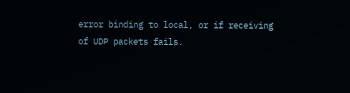error binding to local, or if receiving of UDP packets fails.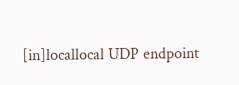[in]locallocal UDP endpoint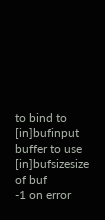to bind to
[in]bufinput buffer to use
[in]bufsizesize of buf
-1 on error